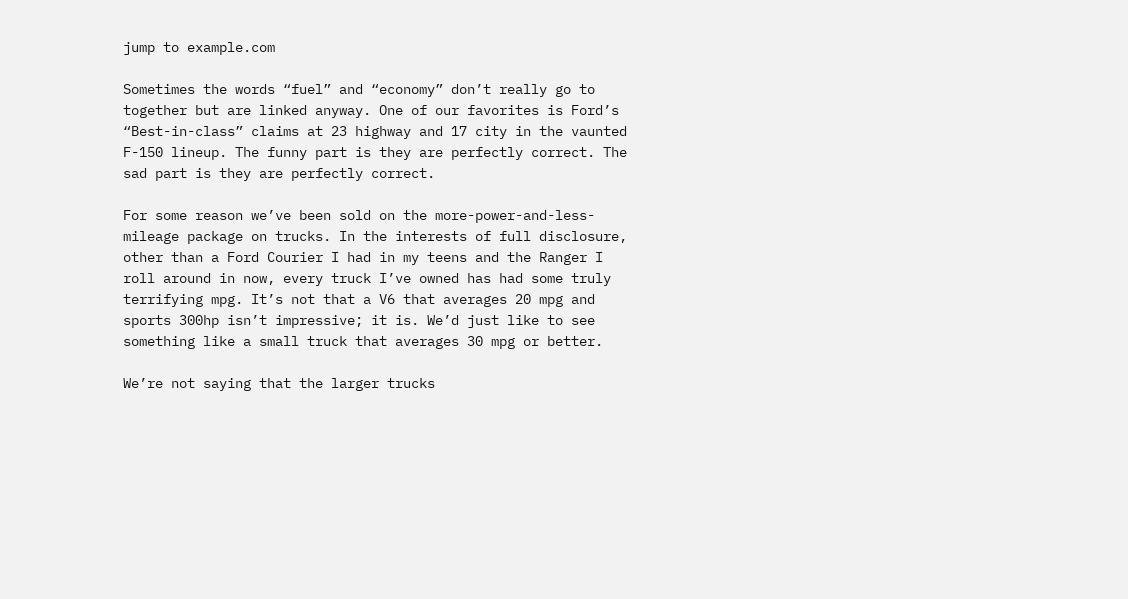jump to example.com

Sometimes the words “fuel” and “economy” don’t really go to together but are linked anyway. One of our favorites is Ford’s “Best-in-class” claims at 23 highway and 17 city in the vaunted F-150 lineup. The funny part is they are perfectly correct. The sad part is they are perfectly correct.

For some reason we’ve been sold on the more-power-and-less-mileage package on trucks. In the interests of full disclosure, other than a Ford Courier I had in my teens and the Ranger I roll around in now, every truck I’ve owned has had some truly terrifying mpg. It’s not that a V6 that averages 20 mpg and sports 300hp isn’t impressive; it is. We’d just like to see something like a small truck that averages 30 mpg or better.

We’re not saying that the larger trucks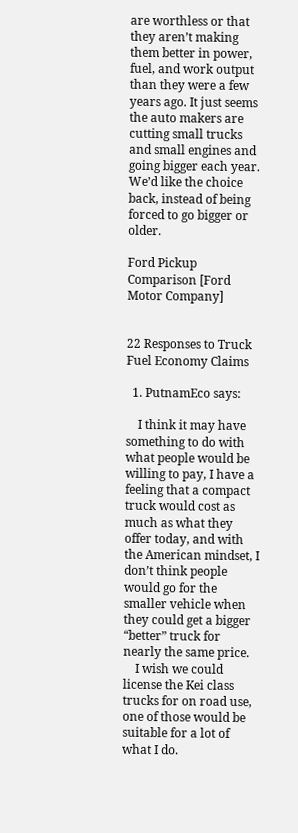are worthless or that they aren’t making them better in power, fuel, and work output than they were a few years ago. It just seems the auto makers are cutting small trucks and small engines and going bigger each year. We’d like the choice back, instead of being forced to go bigger or older.

Ford Pickup Comparison [Ford Motor Company]


22 Responses to Truck Fuel Economy Claims

  1. PutnamEco says:

    I think it may have something to do with what people would be willing to pay, I have a feeling that a compact truck would cost as much as what they offer today, and with the American mindset, I don’t think people would go for the smaller vehicle when they could get a bigger “better” truck for nearly the same price.
    I wish we could license the Kei class trucks for on road use, one of those would be suitable for a lot of what I do.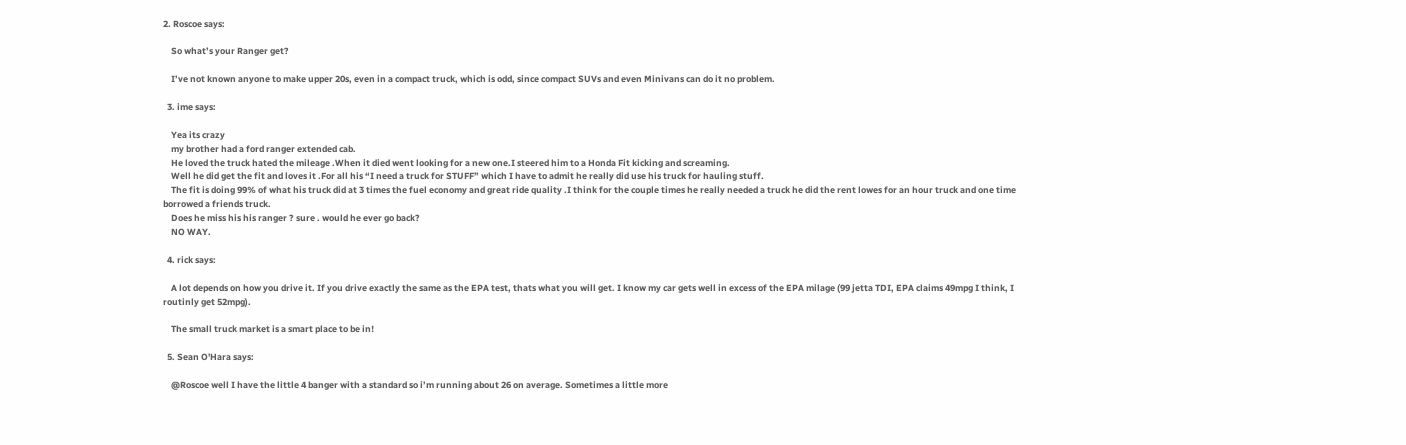2. Roscoe says:

    So what’s your Ranger get?

    I’ve not known anyone to make upper 20s, even in a compact truck, which is odd, since compact SUVs and even Minivans can do it no problem.

  3. ime says:

    Yea its crazy
    my brother had a ford ranger extended cab.
    He loved the truck hated the mileage .When it died went looking for a new one.I steered him to a Honda Fit kicking and screaming.
    Well he did get the fit and loves it .For all his “I need a truck for STUFF” which I have to admit he really did use his truck for hauling stuff.
    The fit is doing 99% of what his truck did at 3 times the fuel economy and great ride quality .I think for the couple times he really needed a truck he did the rent lowes for an hour truck and one time borrowed a friends truck.
    Does he miss his his ranger ? sure . would he ever go back?
    NO WAY.

  4. rick says:

    A lot depends on how you drive it. If you drive exactly the same as the EPA test, thats what you will get. I know my car gets well in excess of the EPA milage (99 jetta TDI, EPA claims 49mpg I think, I routinly get 52mpg).

    The small truck market is a smart place to be in!

  5. Sean O'Hara says:

    @Roscoe well I have the little 4 banger with a standard so i’m running about 26 on average. Sometimes a little more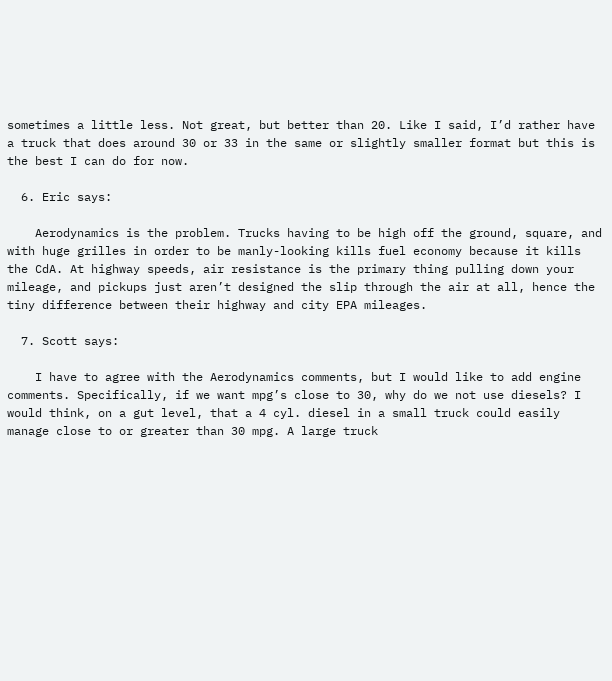sometimes a little less. Not great, but better than 20. Like I said, I’d rather have a truck that does around 30 or 33 in the same or slightly smaller format but this is the best I can do for now.

  6. Eric says:

    Aerodynamics is the problem. Trucks having to be high off the ground, square, and with huge grilles in order to be manly-looking kills fuel economy because it kills the CdA. At highway speeds, air resistance is the primary thing pulling down your mileage, and pickups just aren’t designed the slip through the air at all, hence the tiny difference between their highway and city EPA mileages.

  7. Scott says:

    I have to agree with the Aerodynamics comments, but I would like to add engine comments. Specifically, if we want mpg’s close to 30, why do we not use diesels? I would think, on a gut level, that a 4 cyl. diesel in a small truck could easily manage close to or greater than 30 mpg. A large truck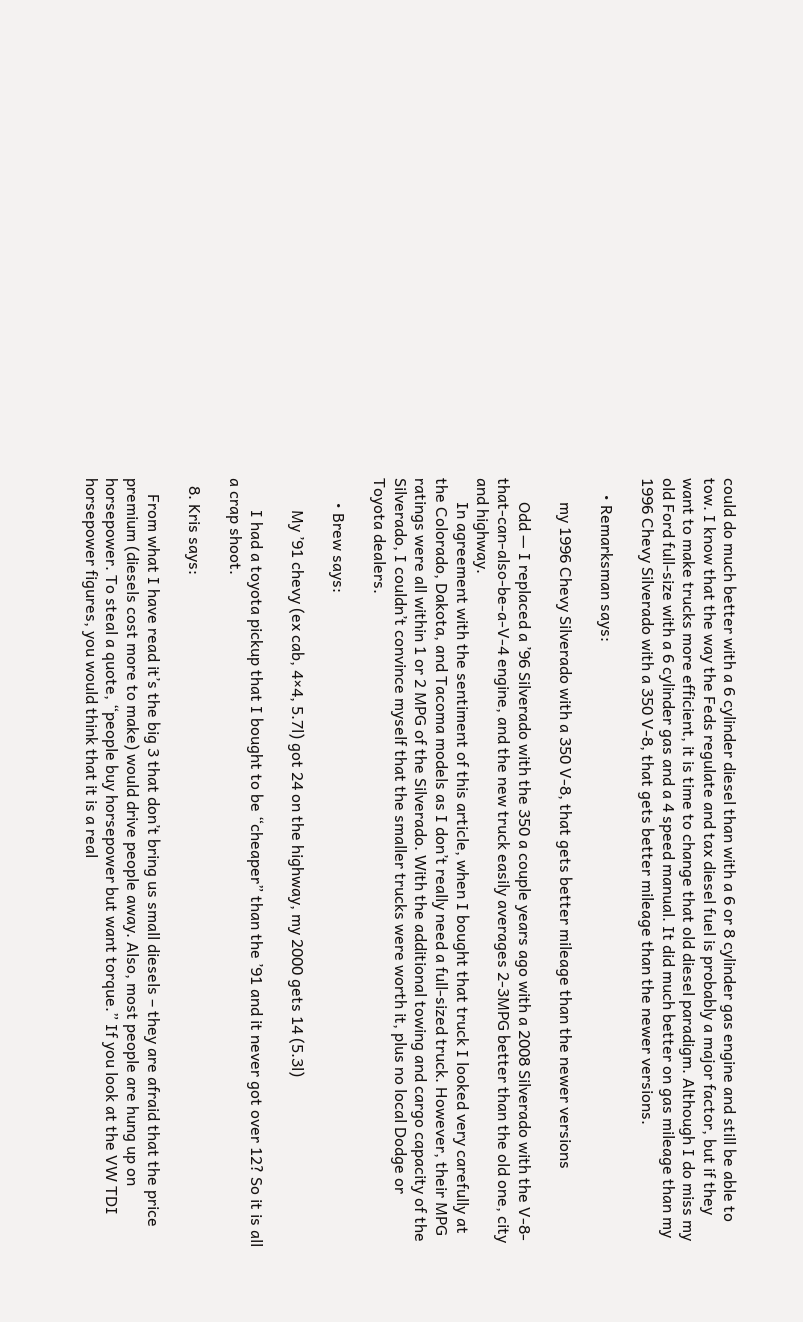could do much better with a 6 cylinder diesel than with a 6 or 8 cylinder gas engine and still be able to tow. I know that the way the Feds regulate and tax diesel fuel is probably a major factor, but if they want to make trucks more efficient, it is time to change that old diesel paradigm. Although I do miss my old Ford full-size with a 6 cylinder gas and a 4 speed manual. It did much better on gas mileage than my 1996 Chevy Silverado with a 350 V-8, that gets better mileage than the newer versions.

    • Remarksman says:

      my 1996 Chevy Silverado with a 350 V-8, that gets better mileage than the newer versions

      Odd — I replaced a ’96 Silverado with the 350 a couple years ago with a 2008 Silverado with the V-8-that-can-also-be-a-V-4 engine, and the new truck easily averages 2-3MPG better than the old one, city and highway.
      In agreement with the sentiment of this article, when I bought that truck I looked very carefully at the Colorado, Dakota, and Tacoma models as I don’t really need a full-sized truck. However, their MPG ratings were all within 1 or 2 MPG of the Silverado. With the additional towing and cargo capacity of the Silverado, I couldn’t convince myself that the smaller trucks were worth it, plus no local Dodge or Toyota dealers.

      • Brew says:

        My ’91 chevy (ex cab, 4×4, 5.7l) got 24 on the highway, my 2000 gets 14 (5.3l)

        I had a toyota pickup that I bought to be “cheaper” than the ’91 and it never got over 12? So it is all a crap shoot.

  8. Kris says:

    From what I have read it’s the big 3 that don’t bring us small diesels – they are afraid that the price premium (diesels cost more to make) would drive people away. Also, most people are hung up on horsepower. To steal a quote, “people buy horsepower but want torque.” If you look at the VW TDI horsepower figures, you would think that it is a real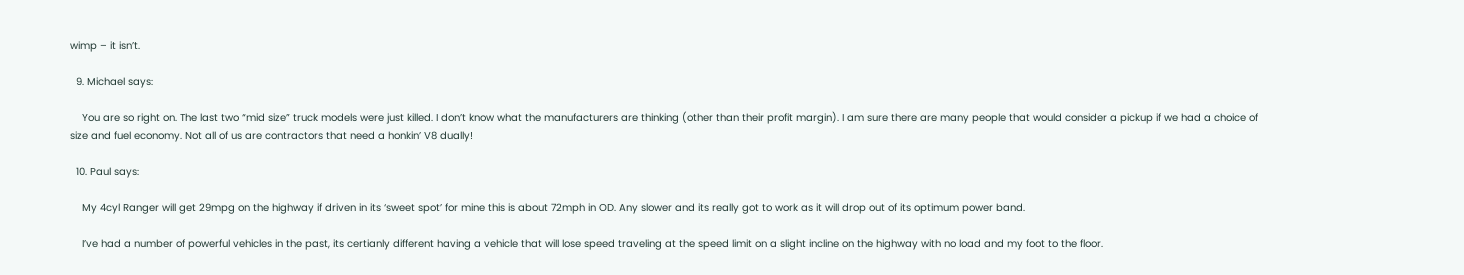wimp – it isn’t.

  9. Michael says:

    You are so right on. The last two “mid size” truck models were just killed. I don’t know what the manufacturers are thinking (other than their profit margin). I am sure there are many people that would consider a pickup if we had a choice of size and fuel economy. Not all of us are contractors that need a honkin’ V8 dually!

  10. Paul says:

    My 4cyl Ranger will get 29mpg on the highway if driven in its ‘sweet spot’ for mine this is about 72mph in OD. Any slower and its really got to work as it will drop out of its optimum power band.

    I’ve had a number of powerful vehicles in the past, its certianly different having a vehicle that will lose speed traveling at the speed limit on a slight incline on the highway with no load and my foot to the floor.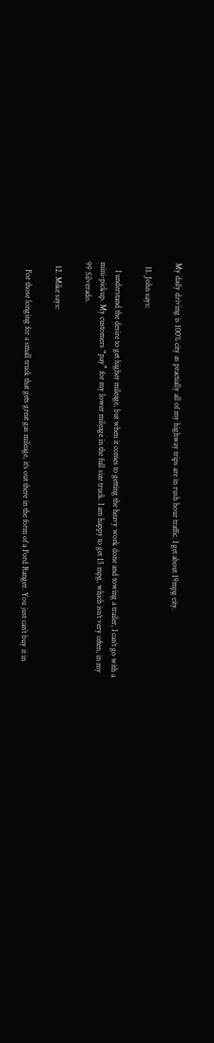My daily driving is 100% city as practially all of my highway trips are in rush hour traffic. I get about 19mpg city.

  11. John says:

    I understand the desire to get higher mileage, but when it comes to getting the heavy work done and towing a trailer, I can’t go with a mini-pickup. My customers “pay” for my lower mileage in the full size truck. I am happy to get 15 mpg, which isn’t very often, in my 99 Silverado.

  12. Mike says:

    For those longing for a small truck that gets great gas mileage, it’s out there in the form of a Ford Ranger. You just can’t buy it in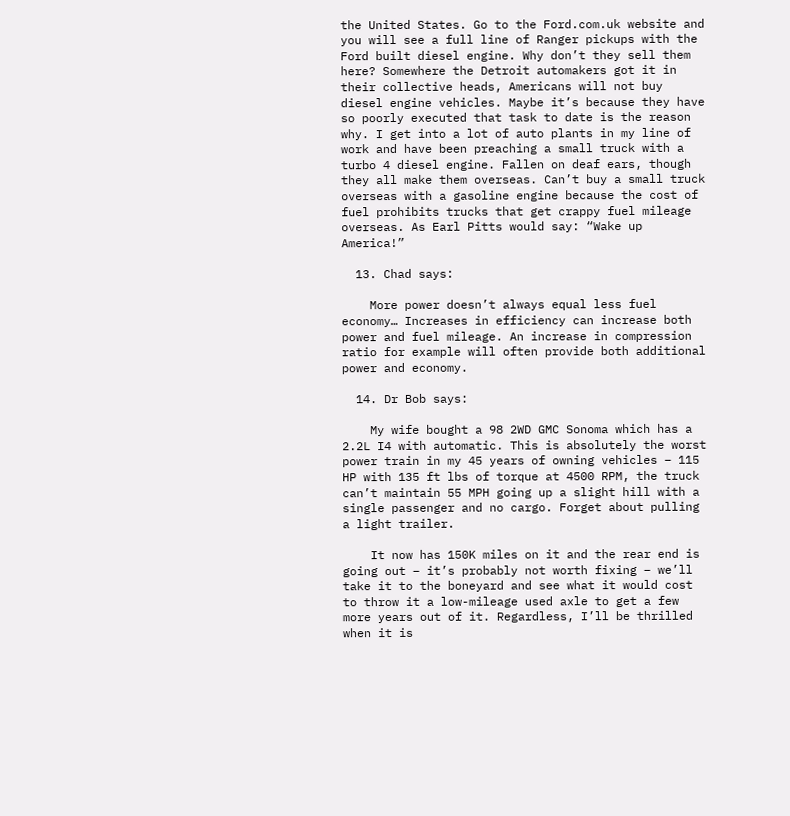the United States. Go to the Ford.com.uk website and you will see a full line of Ranger pickups with the Ford built diesel engine. Why don’t they sell them here? Somewhere the Detroit automakers got it in their collective heads, Americans will not buy diesel engine vehicles. Maybe it’s because they have so poorly executed that task to date is the reason why. I get into a lot of auto plants in my line of work and have been preaching a small truck with a turbo 4 diesel engine. Fallen on deaf ears, though they all make them overseas. Can’t buy a small truck overseas with a gasoline engine because the cost of fuel prohibits trucks that get crappy fuel mileage overseas. As Earl Pitts would say: “Wake up America!”

  13. Chad says:

    More power doesn’t always equal less fuel economy… Increases in efficiency can increase both power and fuel mileage. An increase in compression ratio for example will often provide both additional power and economy.

  14. Dr Bob says:

    My wife bought a 98 2WD GMC Sonoma which has a 2.2L I4 with automatic. This is absolutely the worst power train in my 45 years of owning vehicles – 115 HP with 135 ft lbs of torque at 4500 RPM, the truck can’t maintain 55 MPH going up a slight hill with a single passenger and no cargo. Forget about pulling a light trailer.

    It now has 150K miles on it and the rear end is going out – it’s probably not worth fixing – we’ll take it to the boneyard and see what it would cost to throw it a low-mileage used axle to get a few more years out of it. Regardless, I’ll be thrilled when it is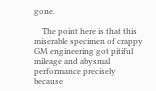gone.

    The point here is that this miserable specimen of crappy GM engineering got pitiful mileage and abysmal performance precisely because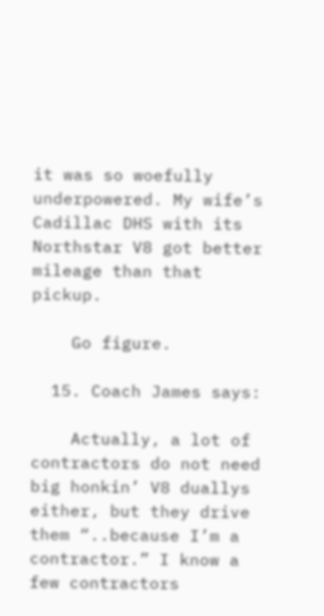it was so woefully underpowered. My wife’s Cadillac DHS with its Northstar V8 got better mileage than that pickup.

    Go figure.

  15. Coach James says:

    Actually, a lot of contractors do not need big honkin’ V8 duallys either, but they drive them “..because I’m a contractor.” I know a few contractors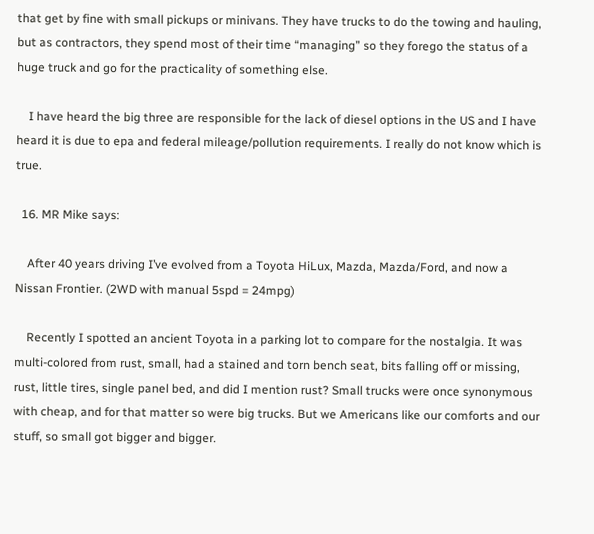that get by fine with small pickups or minivans. They have trucks to do the towing and hauling, but as contractors, they spend most of their time “managing” so they forego the status of a huge truck and go for the practicality of something else.

    I have heard the big three are responsible for the lack of diesel options in the US and I have heard it is due to epa and federal mileage/pollution requirements. I really do not know which is true.

  16. MR Mike says:

    After 40 years driving I’ve evolved from a Toyota HiLux, Mazda, Mazda/Ford, and now a Nissan Frontier. (2WD with manual 5spd = 24mpg)

    Recently I spotted an ancient Toyota in a parking lot to compare for the nostalgia. It was multi-colored from rust, small, had a stained and torn bench seat, bits falling off or missing, rust, little tires, single panel bed, and did I mention rust? Small trucks were once synonymous with cheap, and for that matter so were big trucks. But we Americans like our comforts and our stuff, so small got bigger and bigger.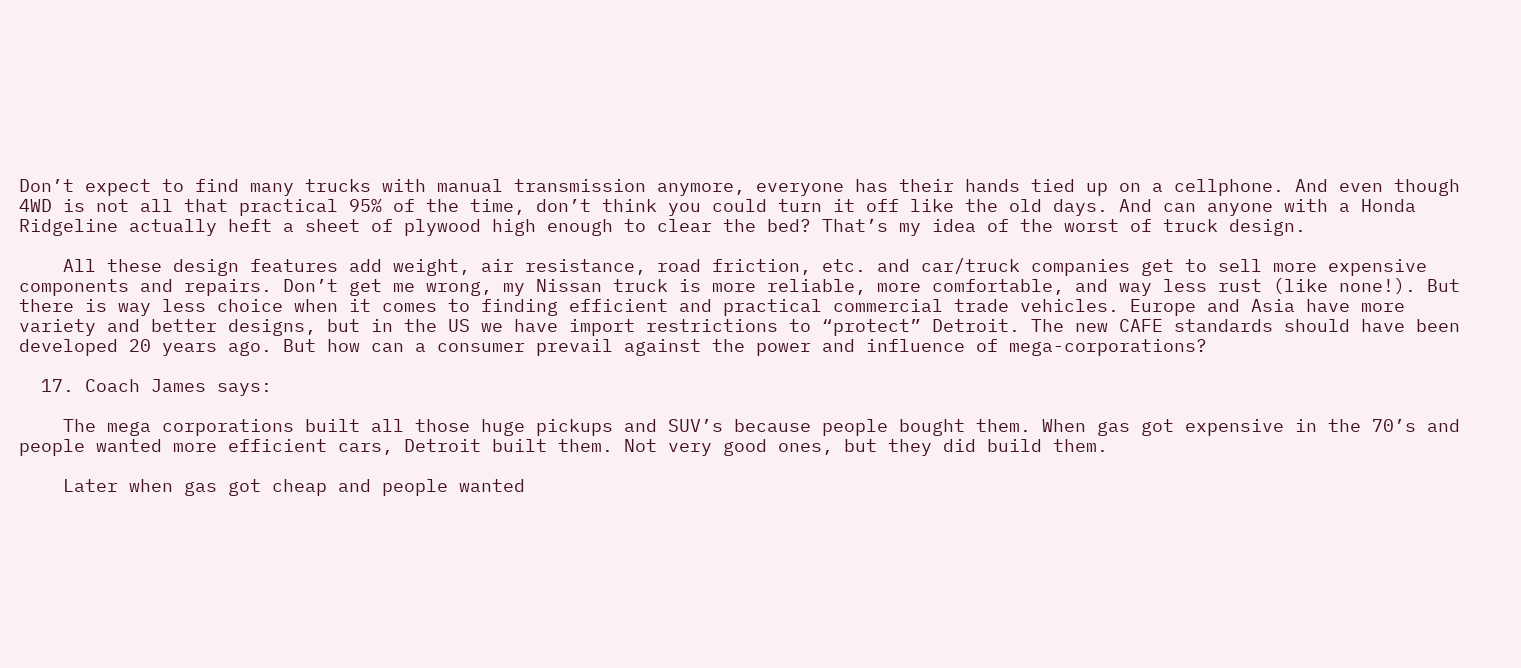Don’t expect to find many trucks with manual transmission anymore, everyone has their hands tied up on a cellphone. And even though 4WD is not all that practical 95% of the time, don’t think you could turn it off like the old days. And can anyone with a Honda Ridgeline actually heft a sheet of plywood high enough to clear the bed? That’s my idea of the worst of truck design.

    All these design features add weight, air resistance, road friction, etc. and car/truck companies get to sell more expensive components and repairs. Don’t get me wrong, my Nissan truck is more reliable, more comfortable, and way less rust (like none!). But there is way less choice when it comes to finding efficient and practical commercial trade vehicles. Europe and Asia have more variety and better designs, but in the US we have import restrictions to “protect” Detroit. The new CAFE standards should have been developed 20 years ago. But how can a consumer prevail against the power and influence of mega-corporations?

  17. Coach James says:

    The mega corporations built all those huge pickups and SUV’s because people bought them. When gas got expensive in the 70’s and people wanted more efficient cars, Detroit built them. Not very good ones, but they did build them.

    Later when gas got cheap and people wanted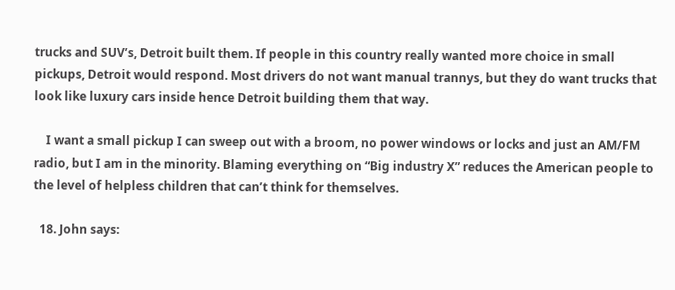trucks and SUV’s, Detroit built them. If people in this country really wanted more choice in small pickups, Detroit would respond. Most drivers do not want manual trannys, but they do want trucks that look like luxury cars inside hence Detroit building them that way.

    I want a small pickup I can sweep out with a broom, no power windows or locks and just an AM/FM radio, but I am in the minority. Blaming everything on “Big industry X” reduces the American people to the level of helpless children that can’t think for themselves.

  18. John says: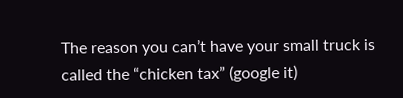The reason you can’t have your small truck is called the “chicken tax” (google it)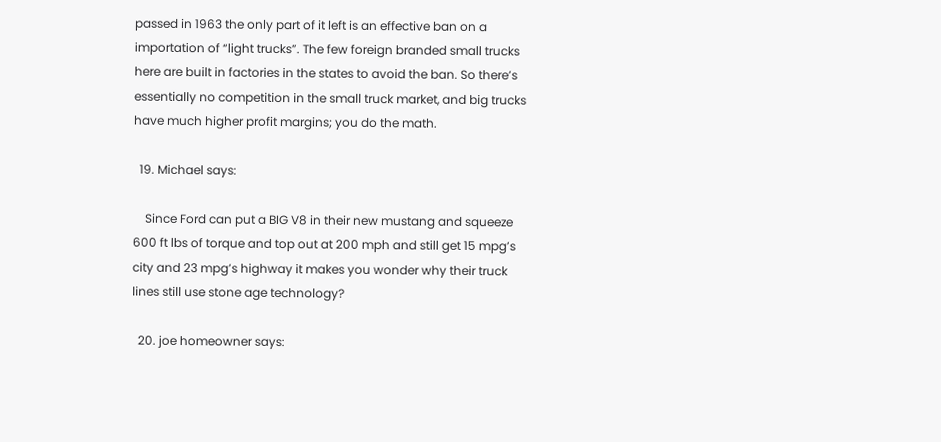passed in 1963 the only part of it left is an effective ban on a importation of “light trucks”. The few foreign branded small trucks here are built in factories in the states to avoid the ban. So there’s essentially no competition in the small truck market, and big trucks have much higher profit margins; you do the math.

  19. Michael says:

    Since Ford can put a BIG V8 in their new mustang and squeeze 600 ft lbs of torque and top out at 200 mph and still get 15 mpg’s city and 23 mpg’s highway it makes you wonder why their truck lines still use stone age technology?

  20. joe homeowner says: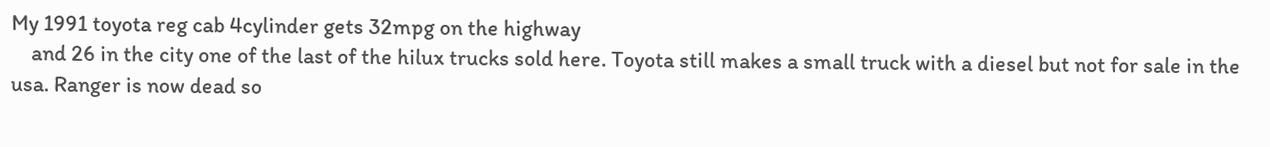My 1991 toyota reg cab 4cylinder gets 32mpg on the highway
    and 26 in the city one of the last of the hilux trucks sold here. Toyota still makes a small truck with a diesel but not for sale in the usa. Ranger is now dead so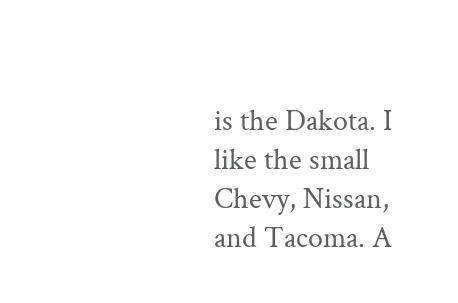is the Dakota. I like the small Chevy, Nissan, and Tacoma. A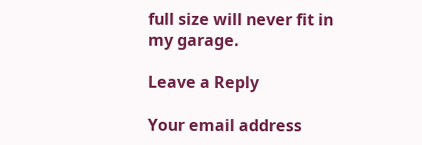full size will never fit in my garage.

Leave a Reply

Your email address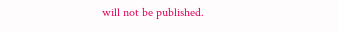will not be published.